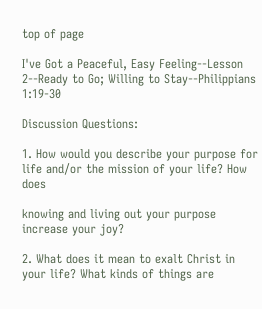top of page

I've Got a Peaceful, Easy Feeling--Lesson 2--Ready to Go; Willing to Stay--Philippians 1:19-30

Discussion Questions:

1. How would you describe your purpose for life and/or the mission of your life? How does

knowing and living out your purpose increase your joy?

2. What does it mean to exalt Christ in your life? What kinds of things are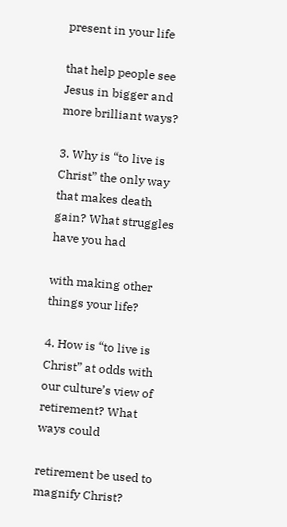present in your life

that help people see Jesus in bigger and more brilliant ways?

3. Why is “to live is Christ” the only way that makes death gain? What struggles have you had

with making other things your life?

4. How is “to live is Christ” at odds with our culture’s view of retirement? What ways could

retirement be used to magnify Christ?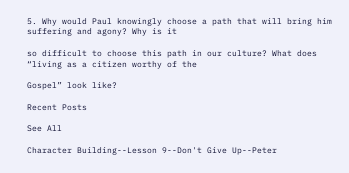5. Why would Paul knowingly choose a path that will bring him suffering and agony? Why is it

so difficult to choose this path in our culture? What does “living as a citizen worthy of the

Gospel” look like?

Recent Posts

See All

Character Building--Lesson 9--Don't Give Up--Peter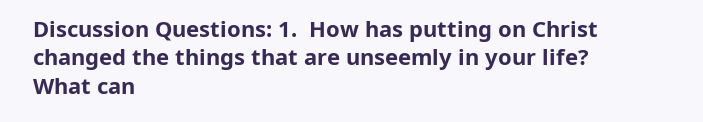Discussion Questions: 1.  How has putting on Christ changed the things that are unseemly in your life?  What can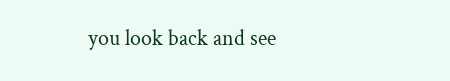you look back and see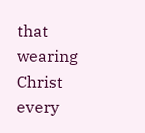that wearing Christ every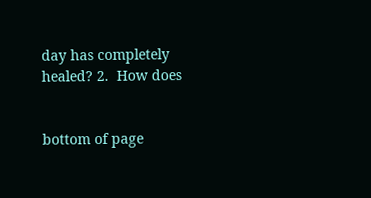day has completely healed? 2.  How does


bottom of page